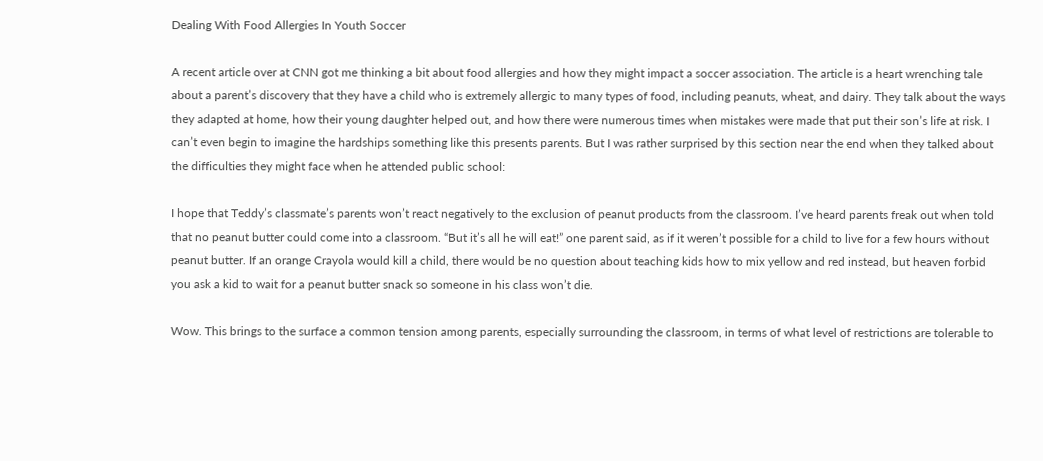Dealing With Food Allergies In Youth Soccer

A recent article over at CNN got me thinking a bit about food allergies and how they might impact a soccer association. The article is a heart wrenching tale about a parent’s discovery that they have a child who is extremely allergic to many types of food, including peanuts, wheat, and dairy. They talk about the ways they adapted at home, how their young daughter helped out, and how there were numerous times when mistakes were made that put their son’s life at risk. I can’t even begin to imagine the hardships something like this presents parents. But I was rather surprised by this section near the end when they talked about the difficulties they might face when he attended public school:

I hope that Teddy’s classmate’s parents won’t react negatively to the exclusion of peanut products from the classroom. I’ve heard parents freak out when told that no peanut butter could come into a classroom. “But it’s all he will eat!” one parent said, as if it weren’t possible for a child to live for a few hours without peanut butter. If an orange Crayola would kill a child, there would be no question about teaching kids how to mix yellow and red instead, but heaven forbid you ask a kid to wait for a peanut butter snack so someone in his class won’t die.

Wow. This brings to the surface a common tension among parents, especially surrounding the classroom, in terms of what level of restrictions are tolerable to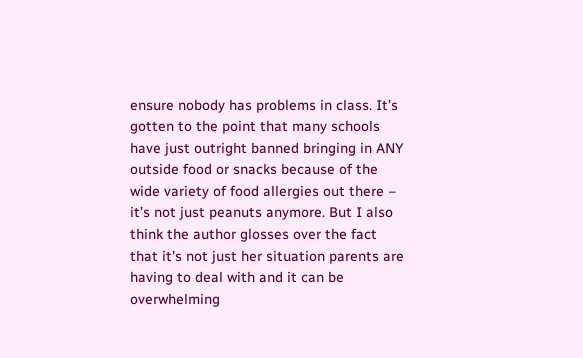ensure nobody has problems in class. It’s gotten to the point that many schools have just outright banned bringing in ANY outside food or snacks because of the wide variety of food allergies out there – it’s not just peanuts anymore. But I also think the author glosses over the fact that it’s not just her situation parents are having to deal with and it can be overwhelming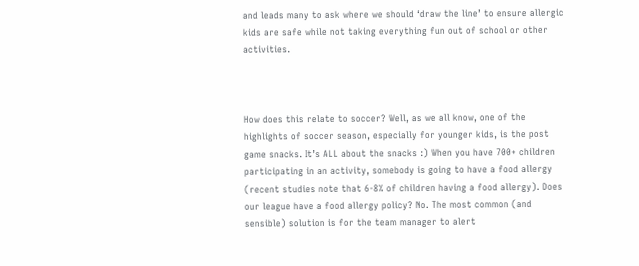and leads many to ask where we should ‘draw the line’ to ensure allergic kids are safe while not taking everything fun out of school or other activities.



How does this relate to soccer? Well, as we all know, one of the highlights of soccer season, especially for younger kids, is the post game snacks. It’s ALL about the snacks :) When you have 700+ children participating in an activity, somebody is going to have a food allergy (recent studies note that 6-8% of children having a food allergy). Does our league have a food allergy policy? No. The most common (and sensible) solution is for the team manager to alert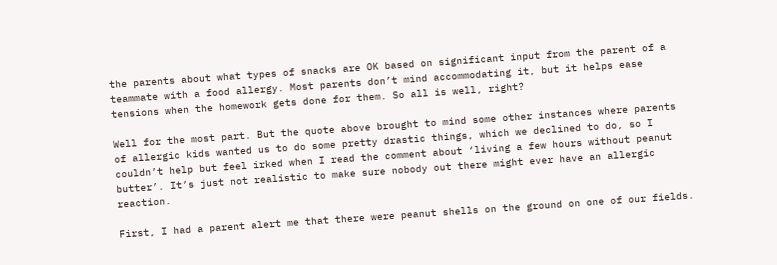the parents about what types of snacks are OK based on significant input from the parent of a teammate with a food allergy. Most parents don’t mind accommodating it, but it helps ease tensions when the homework gets done for them. So all is well, right?

Well for the most part. But the quote above brought to mind some other instances where parents of allergic kids wanted us to do some pretty drastic things, which we declined to do, so I couldn’t help but feel irked when I read the comment about ‘living a few hours without peanut butter’. It’s just not realistic to make sure nobody out there might ever have an allergic reaction.

First, I had a parent alert me that there were peanut shells on the ground on one of our fields.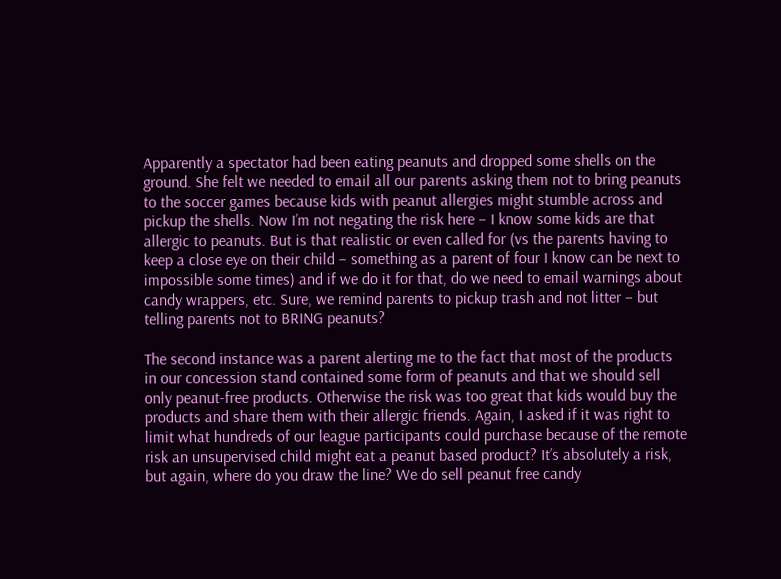Apparently a spectator had been eating peanuts and dropped some shells on the ground. She felt we needed to email all our parents asking them not to bring peanuts to the soccer games because kids with peanut allergies might stumble across and pickup the shells. Now I’m not negating the risk here – I know some kids are that allergic to peanuts. But is that realistic or even called for (vs the parents having to keep a close eye on their child – something as a parent of four I know can be next to impossible some times) and if we do it for that, do we need to email warnings about candy wrappers, etc. Sure, we remind parents to pickup trash and not litter – but telling parents not to BRING peanuts?

The second instance was a parent alerting me to the fact that most of the products in our concession stand contained some form of peanuts and that we should sell only peanut-free products. Otherwise the risk was too great that kids would buy the products and share them with their allergic friends. Again, I asked if it was right to limit what hundreds of our league participants could purchase because of the remote risk an unsupervised child might eat a peanut based product? It’s absolutely a risk, but again, where do you draw the line? We do sell peanut free candy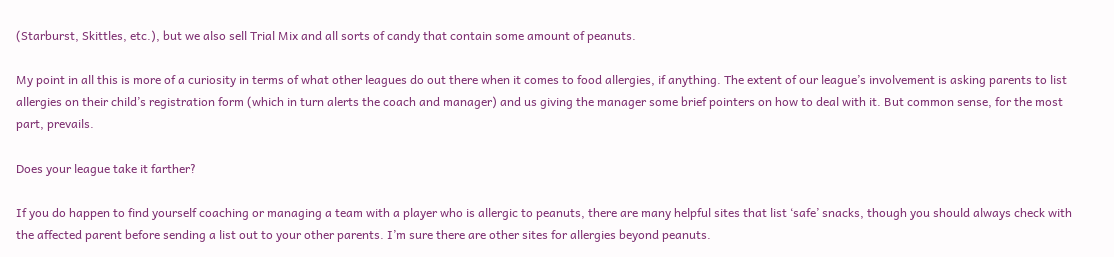(Starburst, Skittles, etc.), but we also sell Trial Mix and all sorts of candy that contain some amount of peanuts.

My point in all this is more of a curiosity in terms of what other leagues do out there when it comes to food allergies, if anything. The extent of our league’s involvement is asking parents to list allergies on their child’s registration form (which in turn alerts the coach and manager) and us giving the manager some brief pointers on how to deal with it. But common sense, for the most part, prevails.

Does your league take it farther?

If you do happen to find yourself coaching or managing a team with a player who is allergic to peanuts, there are many helpful sites that list ‘safe’ snacks, though you should always check with the affected parent before sending a list out to your other parents. I’m sure there are other sites for allergies beyond peanuts.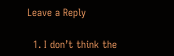Leave a Reply

  1. I don’t think the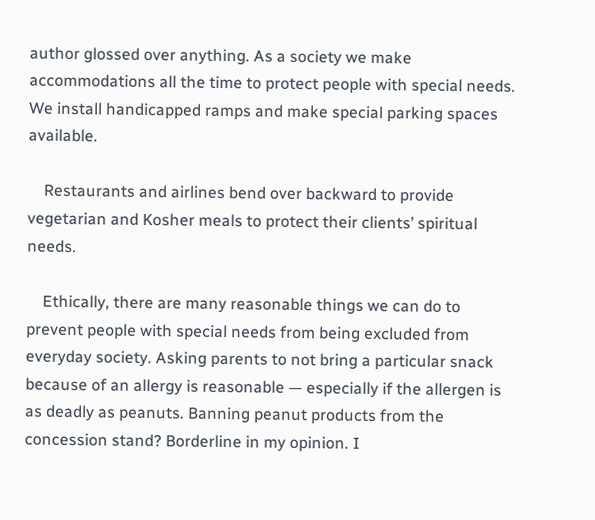author glossed over anything. As a society we make accommodations all the time to protect people with special needs. We install handicapped ramps and make special parking spaces available.

    Restaurants and airlines bend over backward to provide vegetarian and Kosher meals to protect their clients’ spiritual needs.

    Ethically, there are many reasonable things we can do to prevent people with special needs from being excluded from everyday society. Asking parents to not bring a particular snack because of an allergy is reasonable — especially if the allergen is as deadly as peanuts. Banning peanut products from the concession stand? Borderline in my opinion. I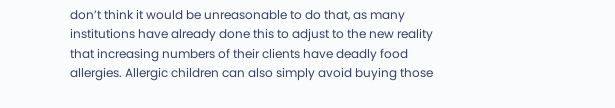don’t think it would be unreasonable to do that, as many institutions have already done this to adjust to the new reality that increasing numbers of their clients have deadly food allergies. Allergic children can also simply avoid buying those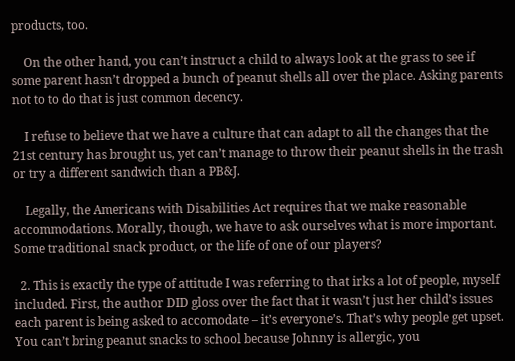products, too.

    On the other hand, you can’t instruct a child to always look at the grass to see if some parent hasn’t dropped a bunch of peanut shells all over the place. Asking parents not to to do that is just common decency.

    I refuse to believe that we have a culture that can adapt to all the changes that the 21st century has brought us, yet can’t manage to throw their peanut shells in the trash or try a different sandwich than a PB&J.

    Legally, the Americans with Disabilities Act requires that we make reasonable accommodations. Morally, though, we have to ask ourselves what is more important. Some traditional snack product, or the life of one of our players?

  2. This is exactly the type of attitude I was referring to that irks a lot of people, myself included. First, the author DID gloss over the fact that it wasn’t just her child’s issues each parent is being asked to accomodate – it’s everyone’s. That’s why people get upset. You can’t bring peanut snacks to school because Johnny is allergic, you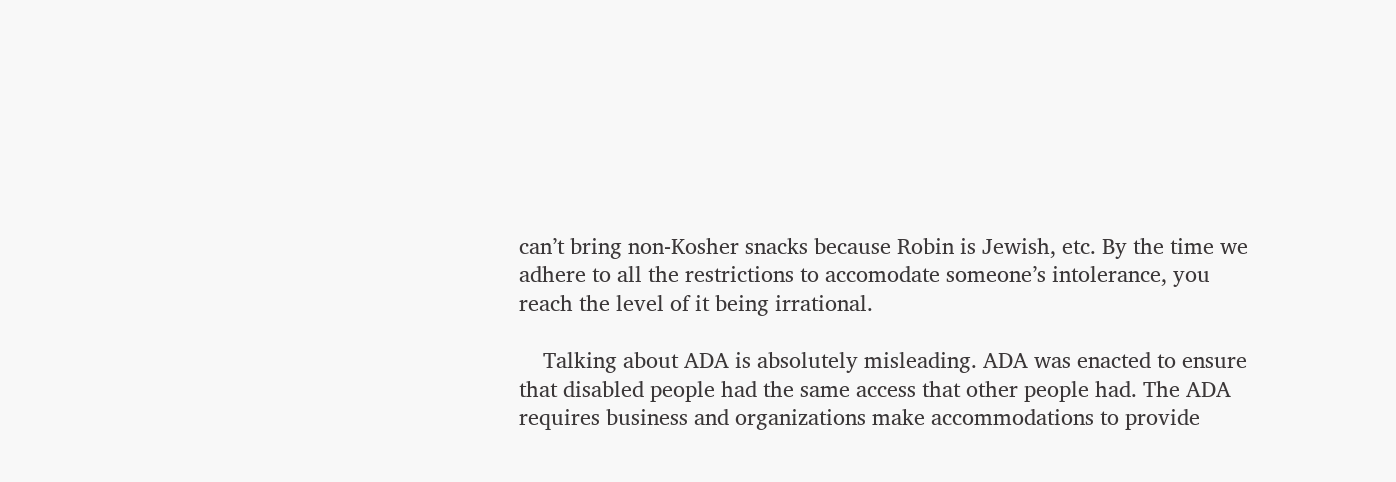can’t bring non-Kosher snacks because Robin is Jewish, etc. By the time we adhere to all the restrictions to accomodate someone’s intolerance, you reach the level of it being irrational.

    Talking about ADA is absolutely misleading. ADA was enacted to ensure that disabled people had the same access that other people had. The ADA requires business and organizations make accommodations to provide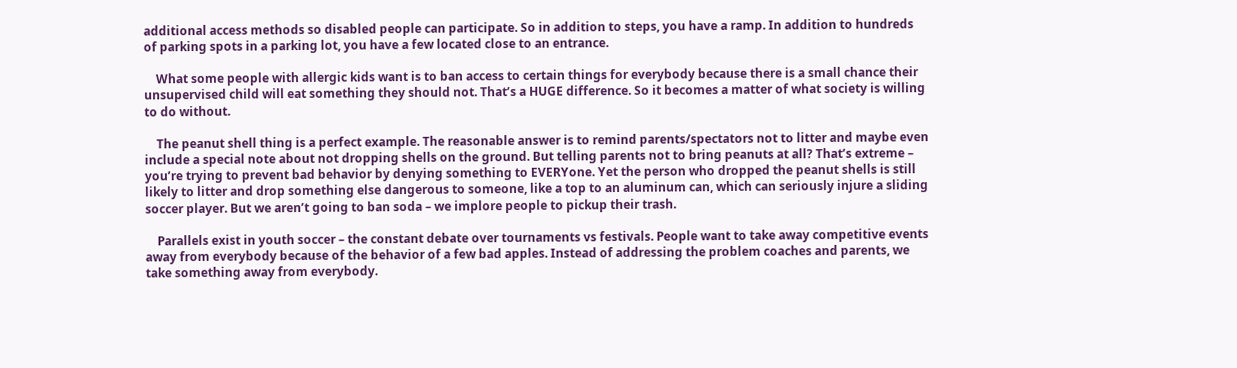additional access methods so disabled people can participate. So in addition to steps, you have a ramp. In addition to hundreds of parking spots in a parking lot, you have a few located close to an entrance.

    What some people with allergic kids want is to ban access to certain things for everybody because there is a small chance their unsupervised child will eat something they should not. That’s a HUGE difference. So it becomes a matter of what society is willing to do without.

    The peanut shell thing is a perfect example. The reasonable answer is to remind parents/spectators not to litter and maybe even include a special note about not dropping shells on the ground. But telling parents not to bring peanuts at all? That’s extreme – you’re trying to prevent bad behavior by denying something to EVERYone. Yet the person who dropped the peanut shells is still likely to litter and drop something else dangerous to someone, like a top to an aluminum can, which can seriously injure a sliding soccer player. But we aren’t going to ban soda – we implore people to pickup their trash.

    Parallels exist in youth soccer – the constant debate over tournaments vs festivals. People want to take away competitive events away from everybody because of the behavior of a few bad apples. Instead of addressing the problem coaches and parents, we take something away from everybody.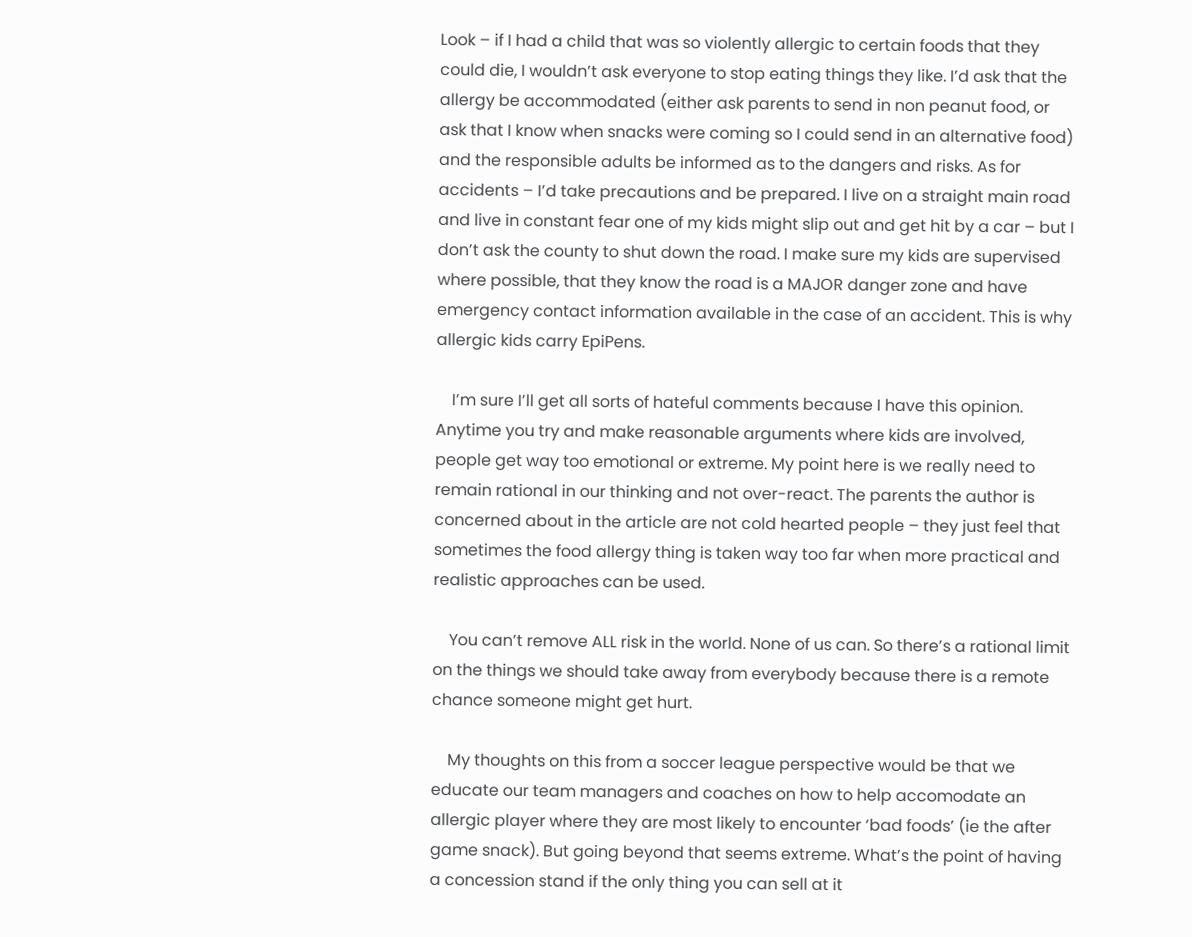Look – if I had a child that was so violently allergic to certain foods that they could die, I wouldn’t ask everyone to stop eating things they like. I’d ask that the allergy be accommodated (either ask parents to send in non peanut food, or ask that I know when snacks were coming so I could send in an alternative food) and the responsible adults be informed as to the dangers and risks. As for accidents – I’d take precautions and be prepared. I live on a straight main road and live in constant fear one of my kids might slip out and get hit by a car – but I don’t ask the county to shut down the road. I make sure my kids are supervised where possible, that they know the road is a MAJOR danger zone and have emergency contact information available in the case of an accident. This is why allergic kids carry EpiPens.

    I’m sure I’ll get all sorts of hateful comments because I have this opinion. Anytime you try and make reasonable arguments where kids are involved, people get way too emotional or extreme. My point here is we really need to remain rational in our thinking and not over-react. The parents the author is concerned about in the article are not cold hearted people – they just feel that sometimes the food allergy thing is taken way too far when more practical and realistic approaches can be used.

    You can’t remove ALL risk in the world. None of us can. So there’s a rational limit on the things we should take away from everybody because there is a remote chance someone might get hurt.

    My thoughts on this from a soccer league perspective would be that we educate our team managers and coaches on how to help accomodate an allergic player where they are most likely to encounter ‘bad foods’ (ie the after game snack). But going beyond that seems extreme. What’s the point of having a concession stand if the only thing you can sell at it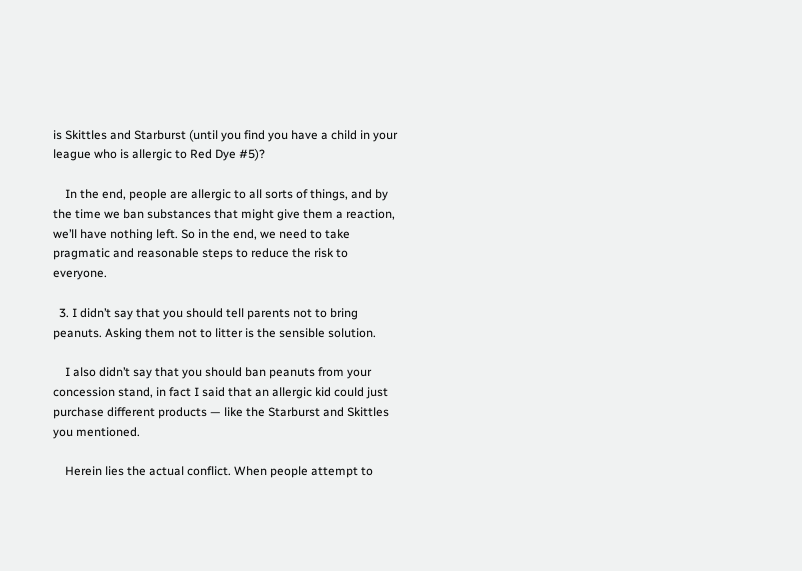is Skittles and Starburst (until you find you have a child in your league who is allergic to Red Dye #5)?

    In the end, people are allergic to all sorts of things, and by the time we ban substances that might give them a reaction, we’ll have nothing left. So in the end, we need to take pragmatic and reasonable steps to reduce the risk to everyone.

  3. I didn’t say that you should tell parents not to bring peanuts. Asking them not to litter is the sensible solution.

    I also didn’t say that you should ban peanuts from your concession stand, in fact I said that an allergic kid could just purchase different products — like the Starburst and Skittles you mentioned.

    Herein lies the actual conflict. When people attempt to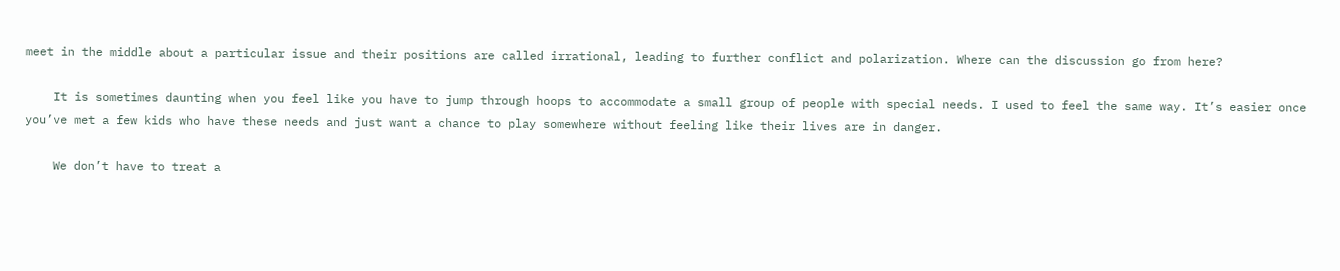meet in the middle about a particular issue and their positions are called irrational, leading to further conflict and polarization. Where can the discussion go from here?

    It is sometimes daunting when you feel like you have to jump through hoops to accommodate a small group of people with special needs. I used to feel the same way. It’s easier once you’ve met a few kids who have these needs and just want a chance to play somewhere without feeling like their lives are in danger.

    We don’t have to treat a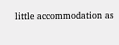little accommodation as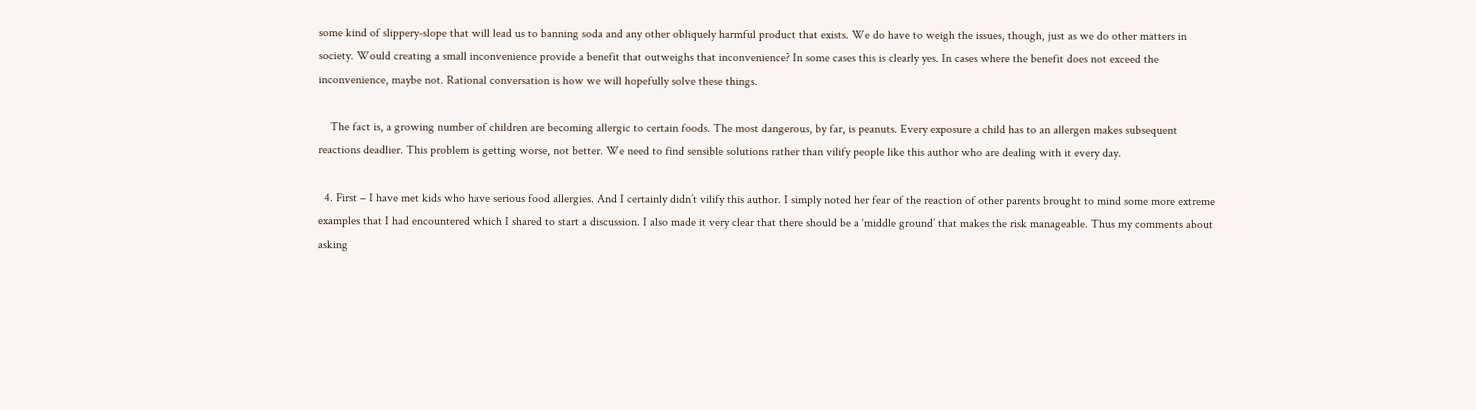some kind of slippery-slope that will lead us to banning soda and any other obliquely harmful product that exists. We do have to weigh the issues, though, just as we do other matters in society. Would creating a small inconvenience provide a benefit that outweighs that inconvenience? In some cases this is clearly yes. In cases where the benefit does not exceed the inconvenience, maybe not. Rational conversation is how we will hopefully solve these things.

    The fact is, a growing number of children are becoming allergic to certain foods. The most dangerous, by far, is peanuts. Every exposure a child has to an allergen makes subsequent reactions deadlier. This problem is getting worse, not better. We need to find sensible solutions rather than vilify people like this author who are dealing with it every day.

  4. First – I have met kids who have serious food allergies. And I certainly didn’t vilify this author. I simply noted her fear of the reaction of other parents brought to mind some more extreme examples that I had encountered which I shared to start a discussion. I also made it very clear that there should be a ‘middle ground’ that makes the risk manageable. Thus my comments about asking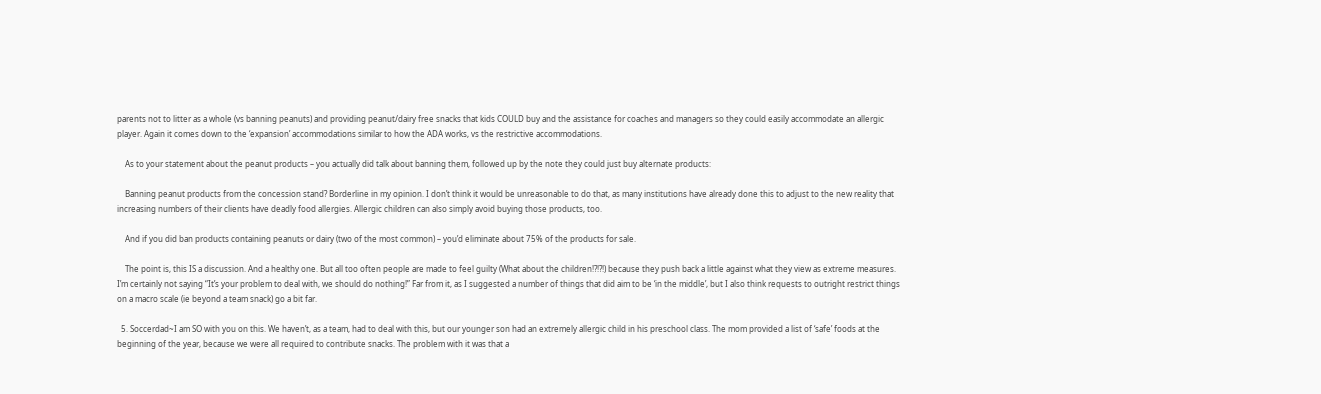parents not to litter as a whole (vs banning peanuts) and providing peanut/dairy free snacks that kids COULD buy and the assistance for coaches and managers so they could easily accommodate an allergic player. Again it comes down to the ‘expansion’ accommodations similar to how the ADA works, vs the restrictive accommodations.

    As to your statement about the peanut products – you actually did talk about banning them, followed up by the note they could just buy alternate products:

    Banning peanut products from the concession stand? Borderline in my opinion. I don’t think it would be unreasonable to do that, as many institutions have already done this to adjust to the new reality that increasing numbers of their clients have deadly food allergies. Allergic children can also simply avoid buying those products, too.

    And if you did ban products containing peanuts or dairy (two of the most common) – you’d eliminate about 75% of the products for sale.

    The point is, this IS a discussion. And a healthy one. But all too often people are made to feel guilty (What about the children!?!?!) because they push back a little against what they view as extreme measures. I’m certainly not saying “It’s your problem to deal with, we should do nothing!” Far from it, as I suggested a number of things that did aim to be ‘in the middle’, but I also think requests to outright restrict things on a macro scale (ie beyond a team snack) go a bit far.

  5. Soccerdad~I am SO with you on this. We haven’t, as a team, had to deal with this, but our younger son had an extremely allergic child in his preschool class. The mom provided a list of ‘safe’ foods at the beginning of the year, because we were all required to contribute snacks. The problem with it was that a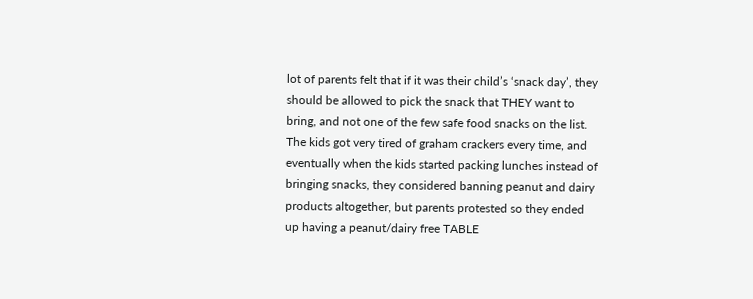lot of parents felt that if it was their child’s ‘snack day’, they should be allowed to pick the snack that THEY want to bring, and not one of the few safe food snacks on the list. The kids got very tired of graham crackers every time, and eventually when the kids started packing lunches instead of bringing snacks, they considered banning peanut and dairy products altogether, but parents protested so they ended up having a peanut/dairy free TABLE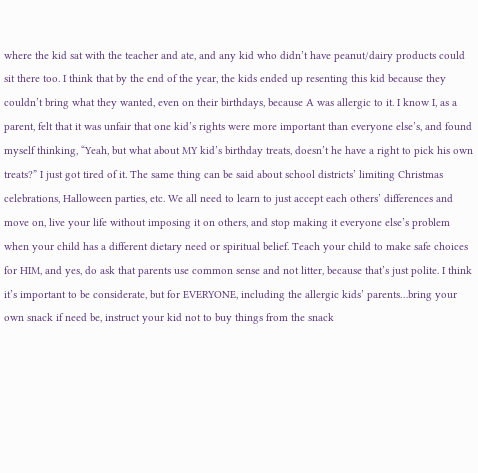where the kid sat with the teacher and ate, and any kid who didn’t have peanut/dairy products could sit there too. I think that by the end of the year, the kids ended up resenting this kid because they couldn’t bring what they wanted, even on their birthdays, because A was allergic to it. I know I, as a parent, felt that it was unfair that one kid’s rights were more important than everyone else’s, and found myself thinking, “Yeah, but what about MY kid’s birthday treats, doesn’t he have a right to pick his own treats?” I just got tired of it. The same thing can be said about school districts’ limiting Christmas celebrations, Halloween parties, etc. We all need to learn to just accept each others’ differences and move on, live your life without imposing it on others, and stop making it everyone else’s problem when your child has a different dietary need or spiritual belief. Teach your child to make safe choices for HIM, and yes, do ask that parents use common sense and not litter, because that’s just polite. I think it’s important to be considerate, but for EVERYONE, including the allergic kids’ parents…bring your own snack if need be, instruct your kid not to buy things from the snack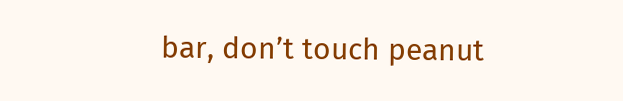bar, don’t touch peanut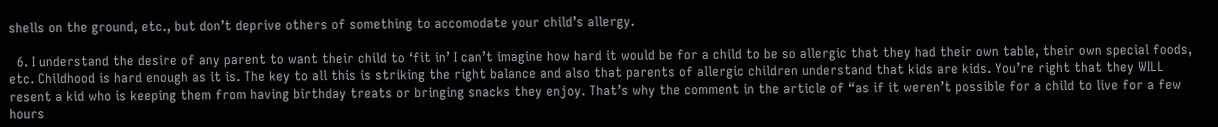shells on the ground, etc., but don’t deprive others of something to accomodate your child’s allergy.

  6. I understand the desire of any parent to want their child to ‘fit in’ I can’t imagine how hard it would be for a child to be so allergic that they had their own table, their own special foods, etc. Childhood is hard enough as it is. The key to all this is striking the right balance and also that parents of allergic children understand that kids are kids. You’re right that they WILL resent a kid who is keeping them from having birthday treats or bringing snacks they enjoy. That’s why the comment in the article of “as if it weren’t possible for a child to live for a few hours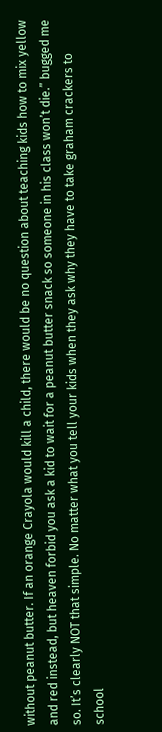without peanut butter. If an orange Crayola would kill a child, there would be no question about teaching kids how to mix yellow and red instead, but heaven forbid you ask a kid to wait for a peanut butter snack so someone in his class won’t die.” bugged me so. It’s clearly NOT that simple. No matter what you tell your kids when they ask why they have to take graham crackers to school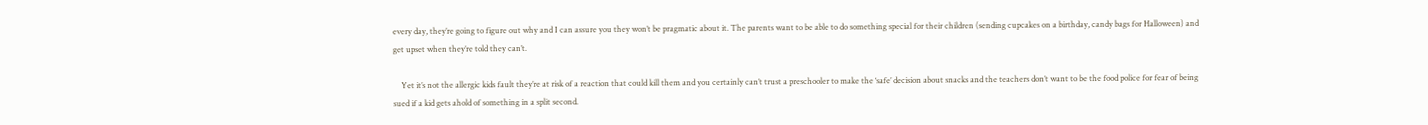every day, they’re going to figure out why and I can assure you they won’t be pragmatic about it. The parents want to be able to do something special for their children (sending cupcakes on a birthday, candy bags for Halloween) and get upset when they’re told they can’t.

    Yet it’s not the allergic kids fault they’re at risk of a reaction that could kill them and you certainly can’t trust a preschooler to make the ‘safe’ decision about snacks and the teachers don’t want to be the food police for fear of being sued if a kid gets ahold of something in a split second.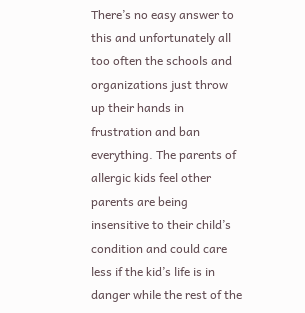There’s no easy answer to this and unfortunately all too often the schools and organizations just throw up their hands in frustration and ban everything. The parents of allergic kids feel other parents are being insensitive to their child’s condition and could care less if the kid’s life is in danger while the rest of the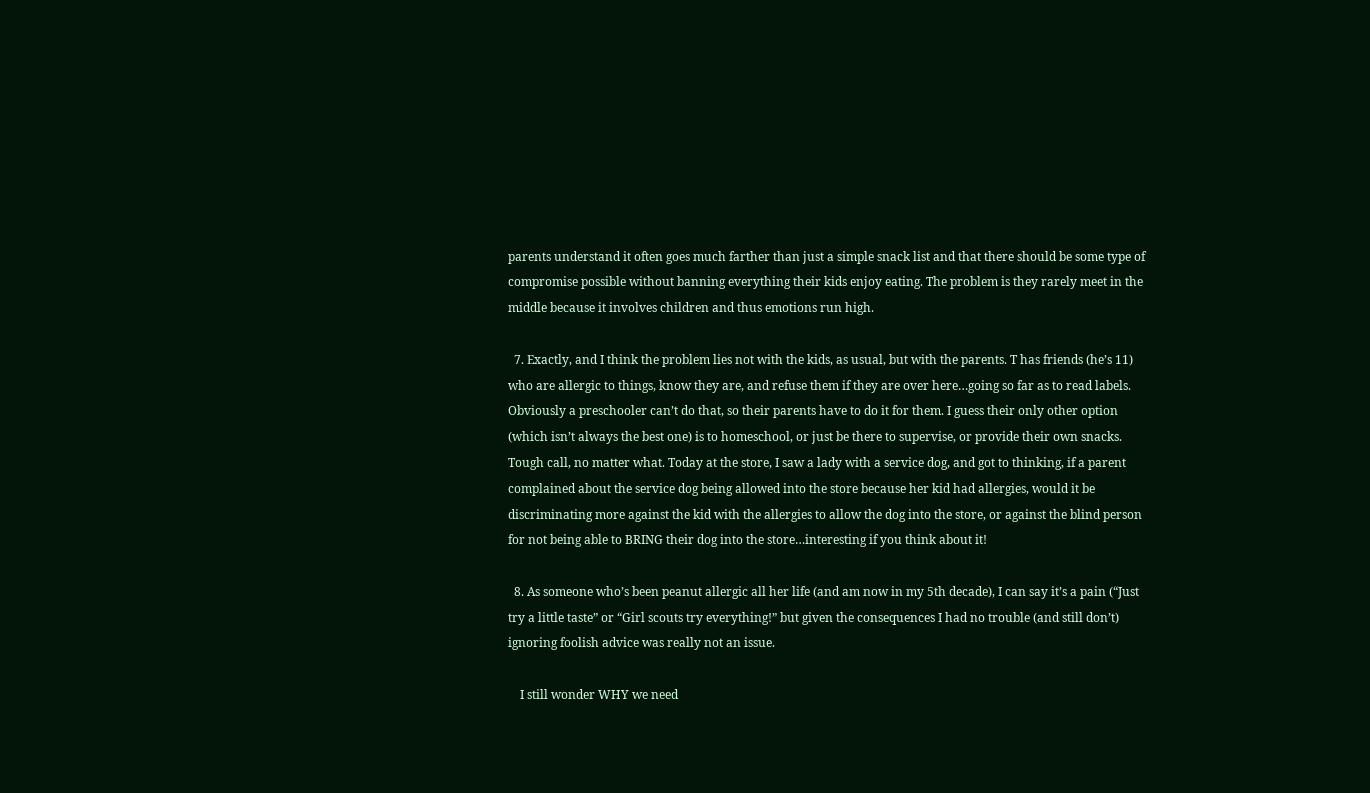parents understand it often goes much farther than just a simple snack list and that there should be some type of compromise possible without banning everything their kids enjoy eating. The problem is they rarely meet in the middle because it involves children and thus emotions run high.

  7. Exactly, and I think the problem lies not with the kids, as usual, but with the parents. T has friends (he’s 11) who are allergic to things, know they are, and refuse them if they are over here…going so far as to read labels. Obviously a preschooler can’t do that, so their parents have to do it for them. I guess their only other option (which isn’t always the best one) is to homeschool, or just be there to supervise, or provide their own snacks. Tough call, no matter what. Today at the store, I saw a lady with a service dog, and got to thinking, if a parent complained about the service dog being allowed into the store because her kid had allergies, would it be discriminating more against the kid with the allergies to allow the dog into the store, or against the blind person for not being able to BRING their dog into the store…interesting if you think about it!

  8. As someone who’s been peanut allergic all her life (and am now in my 5th decade), I can say it’s a pain (“Just try a little taste” or “Girl scouts try everything!” but given the consequences I had no trouble (and still don’t) ignoring foolish advice was really not an issue.

    I still wonder WHY we need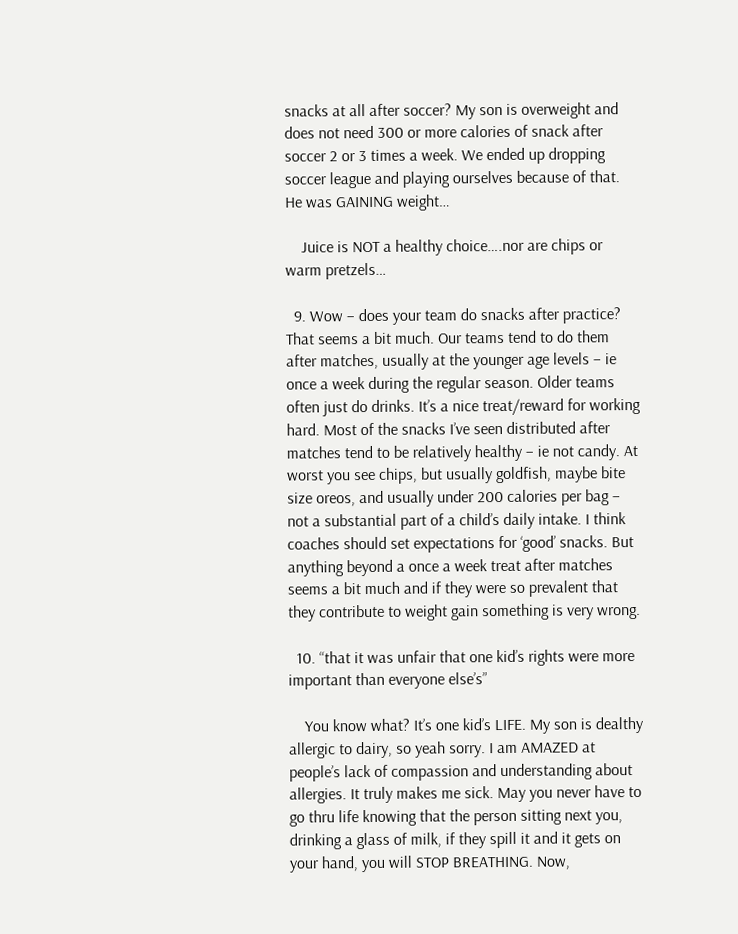snacks at all after soccer? My son is overweight and does not need 300 or more calories of snack after soccer 2 or 3 times a week. We ended up dropping soccer league and playing ourselves because of that. He was GAINING weight…

    Juice is NOT a healthy choice….nor are chips or warm pretzels…

  9. Wow – does your team do snacks after practice? That seems a bit much. Our teams tend to do them after matches, usually at the younger age levels – ie once a week during the regular season. Older teams often just do drinks. It’s a nice treat/reward for working hard. Most of the snacks I’ve seen distributed after matches tend to be relatively healthy – ie not candy. At worst you see chips, but usually goldfish, maybe bite size oreos, and usually under 200 calories per bag – not a substantial part of a child’s daily intake. I think coaches should set expectations for ‘good’ snacks. But anything beyond a once a week treat after matches seems a bit much and if they were so prevalent that they contribute to weight gain something is very wrong.

  10. “that it was unfair that one kid’s rights were more important than everyone else’s”

    You know what? It’s one kid’s LIFE. My son is dealthy allergic to dairy, so yeah sorry. I am AMAZED at people’s lack of compassion and understanding about allergies. It truly makes me sick. May you never have to go thru life knowing that the person sitting next you, drinking a glass of milk, if they spill it and it gets on your hand, you will STOP BREATHING. Now,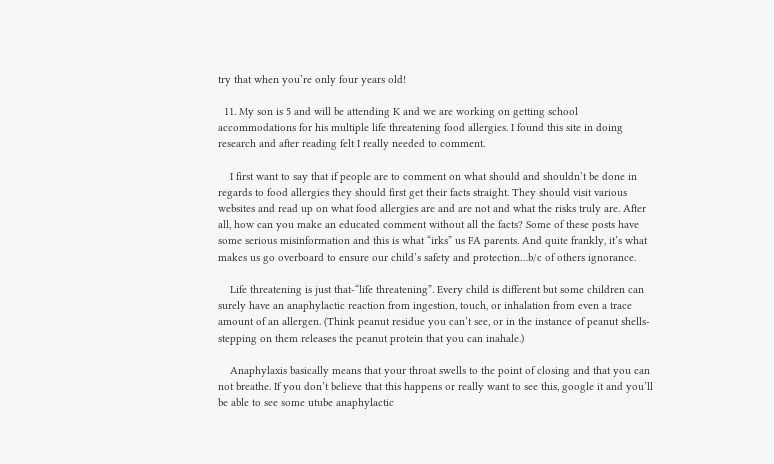try that when you’re only four years old!

  11. My son is 5 and will be attending K and we are working on getting school accommodations for his multiple life threatening food allergies. I found this site in doing research and after reading felt I really needed to comment.

    I first want to say that if people are to comment on what should and shouldn’t be done in regards to food allergies they should first get their facts straight. They should visit various websites and read up on what food allergies are and are not and what the risks truly are. After all, how can you make an educated comment without all the facts? Some of these posts have some serious misinformation and this is what “irks” us FA parents. And quite frankly, it’s what makes us go overboard to ensure our child’s safety and protection…b/c of others ignorance.

    Life threatening is just that-“life threatening”. Every child is different but some children can surely have an anaphylactic reaction from ingestion, touch, or inhalation from even a trace amount of an allergen. (Think peanut residue you can’t see, or in the instance of peanut shells-stepping on them releases the peanut protein that you can inahale.)

    Anaphylaxis basically means that your throat swells to the point of closing and that you can not breathe. If you don’t believe that this happens or really want to see this, google it and you’ll be able to see some utube anaphylactic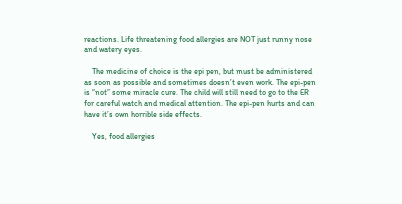reactions. Life threatening food allergies are NOT just runny nose and watery eyes.

    The medicine of choice is the epi pen, but must be administered as soon as possible and sometimes doesn’t even work. The epi-pen is “not” some miracle cure. The child will still need to go to the ER for careful watch and medical attention. The epi-pen hurts and can have it’s own horrible side effects.

    Yes, food allergies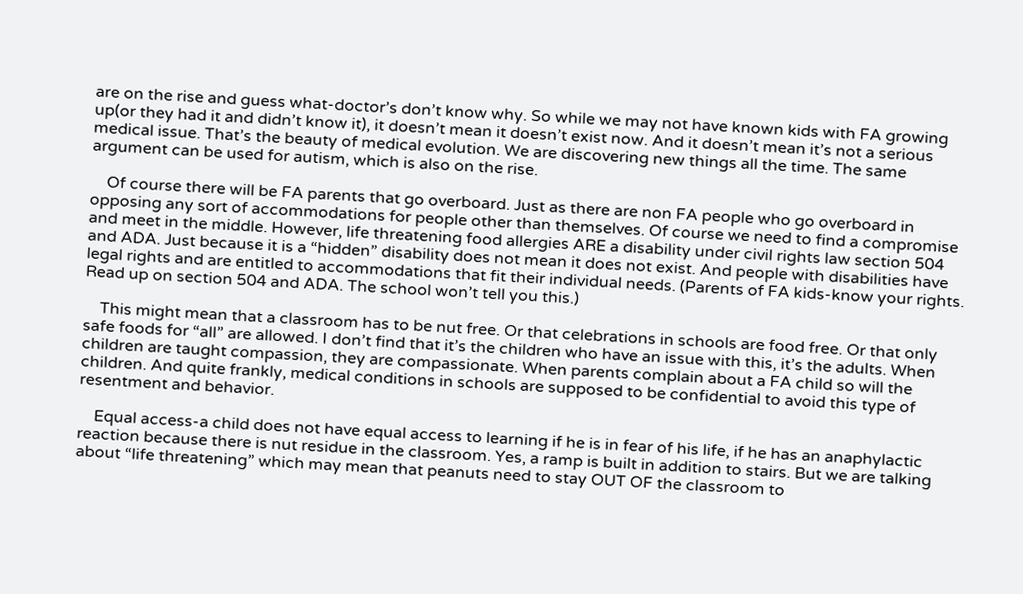are on the rise and guess what-doctor’s don’t know why. So while we may not have known kids with FA growing up(or they had it and didn’t know it), it doesn’t mean it doesn’t exist now. And it doesn’t mean it’s not a serious medical issue. That’s the beauty of medical evolution. We are discovering new things all the time. The same argument can be used for autism, which is also on the rise.

    Of course there will be FA parents that go overboard. Just as there are non FA people who go overboard in opposing any sort of accommodations for people other than themselves. Of course we need to find a compromise and meet in the middle. However, life threatening food allergies ARE a disability under civil rights law section 504 and ADA. Just because it is a “hidden” disability does not mean it does not exist. And people with disabilities have legal rights and are entitled to accommodations that fit their individual needs. (Parents of FA kids-know your rights. Read up on section 504 and ADA. The school won’t tell you this.)

    This might mean that a classroom has to be nut free. Or that celebrations in schools are food free. Or that only safe foods for “all” are allowed. I don’t find that it’s the children who have an issue with this, it’s the adults. When children are taught compassion, they are compassionate. When parents complain about a FA child so will the children. And quite frankly, medical conditions in schools are supposed to be confidential to avoid this type of resentment and behavior.

    Equal access-a child does not have equal access to learning if he is in fear of his life, if he has an anaphylactic reaction because there is nut residue in the classroom. Yes, a ramp is built in addition to stairs. But we are talking about “life threatening” which may mean that peanuts need to stay OUT OF the classroom to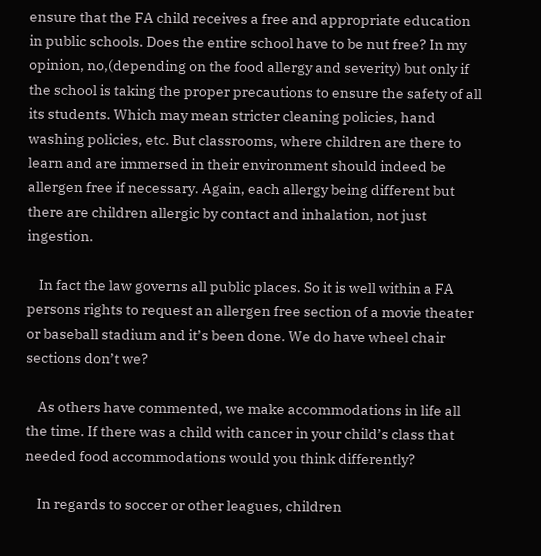ensure that the FA child receives a free and appropriate education in public schools. Does the entire school have to be nut free? In my opinion, no,(depending on the food allergy and severity) but only if the school is taking the proper precautions to ensure the safety of all its students. Which may mean stricter cleaning policies, hand washing policies, etc. But classrooms, where children are there to learn and are immersed in their environment should indeed be allergen free if necessary. Again, each allergy being different but there are children allergic by contact and inhalation, not just ingestion.

    In fact the law governs all public places. So it is well within a FA persons rights to request an allergen free section of a movie theater or baseball stadium and it’s been done. We do have wheel chair sections don’t we?

    As others have commented, we make accommodations in life all the time. If there was a child with cancer in your child’s class that needed food accommodations would you think differently?

    In regards to soccer or other leagues, children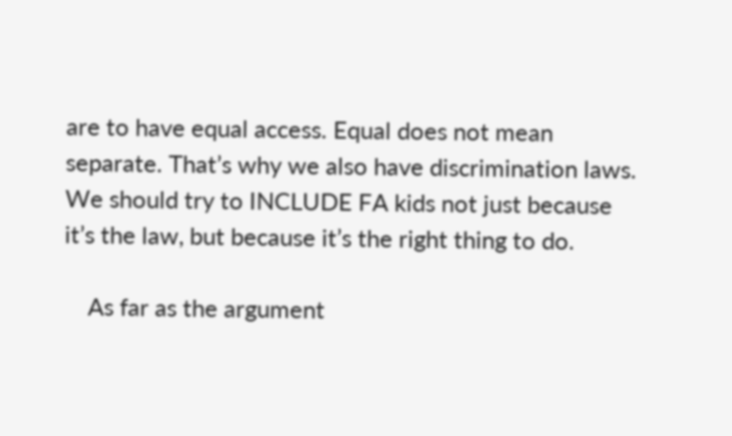are to have equal access. Equal does not mean separate. That’s why we also have discrimination laws. We should try to INCLUDE FA kids not just because it’s the law, but because it’s the right thing to do.

    As far as the argument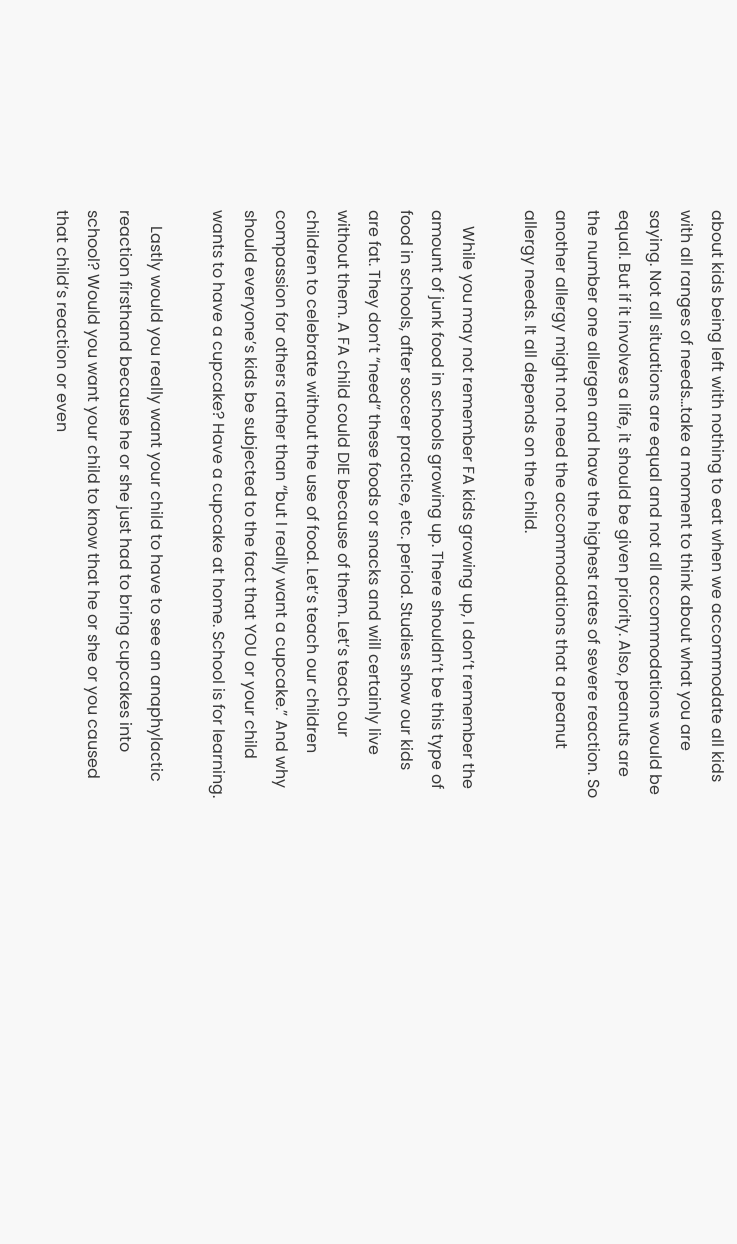about kids being left with nothing to eat when we accommodate all kids with all ranges of needs…take a moment to think about what you are saying. Not all situations are equal and not all accommodations would be equal. But if it involves a life, it should be given priority. Also, peanuts are the number one allergen and have the highest rates of severe reaction. So another allergy might not need the accommodations that a peanut allergy needs. It all depends on the child.

    While you may not remember FA kids growing up, I don’t remember the amount of junk food in schools growing up. There shouldn’t be this type of food in schools, after soccer practice, etc. period. Studies show our kids are fat. They don’t “need” these foods or snacks and will certainly live without them. A FA child could DIE because of them. Let’s teach our children to celebrate without the use of food. Let’s teach our children compassion for others rather than “but I really want a cupcake.” And why should everyone’s kids be subjected to the fact that YOU or your child wants to have a cupcake? Have a cupcake at home. School is for learning.

    Lastly would you really want your child to have to see an anaphylactic reaction firsthand because he or she just had to bring cupcakes into school? Would you want your child to know that he or she or you caused that child’s reaction or even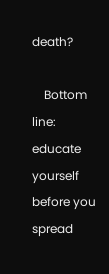death?

    Bottom line: educate yourself before you spread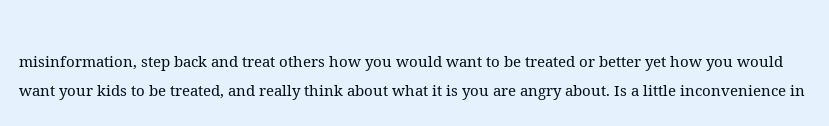misinformation, step back and treat others how you would want to be treated or better yet how you would want your kids to be treated, and really think about what it is you are angry about. Is a little inconvenience in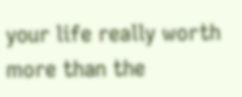your life really worth more than the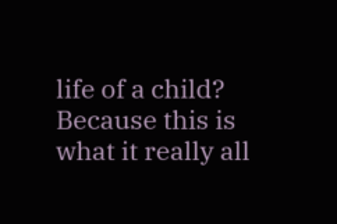life of a child? Because this is what it really all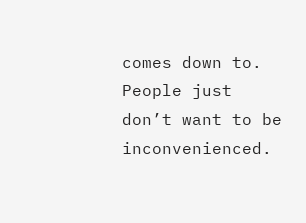comes down to. People just don’t want to be inconvenienced.